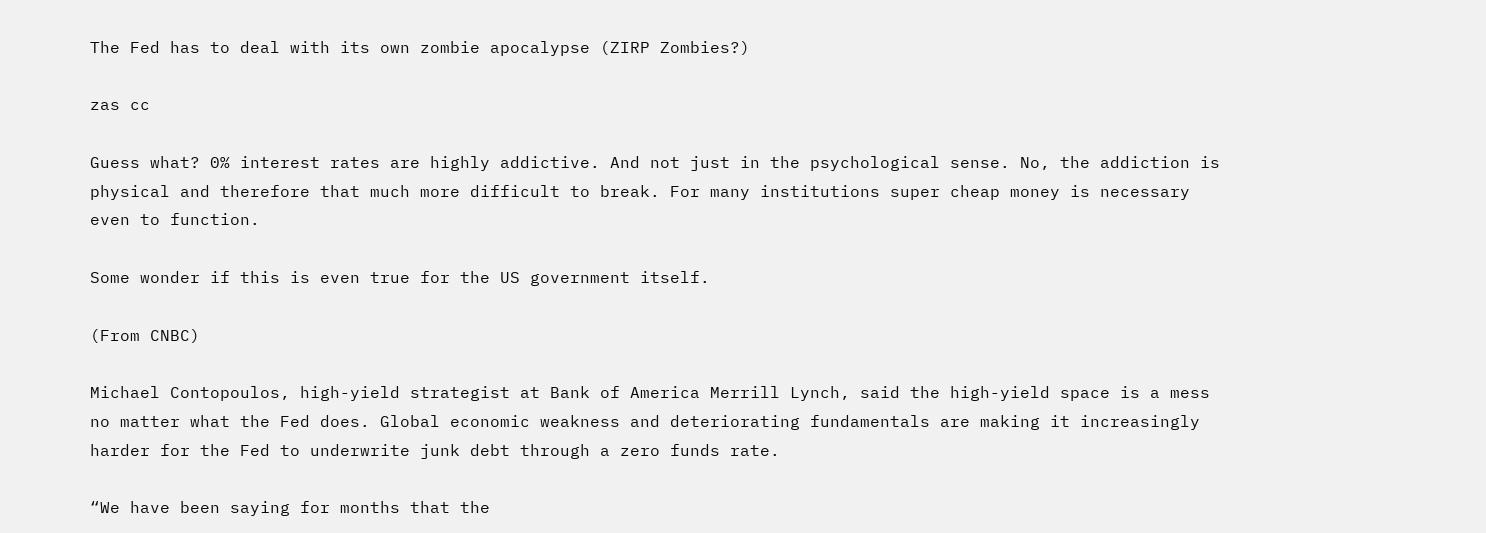The Fed has to deal with its own zombie apocalypse (ZIRP Zombies?)

zas cc

Guess what? 0% interest rates are highly addictive. And not just in the psychological sense. No, the addiction is physical and therefore that much more difficult to break. For many institutions super cheap money is necessary even to function.

Some wonder if this is even true for the US government itself.

(From CNBC)

Michael Contopoulos, high-yield strategist at Bank of America Merrill Lynch, said the high-yield space is a mess no matter what the Fed does. Global economic weakness and deteriorating fundamentals are making it increasingly harder for the Fed to underwrite junk debt through a zero funds rate.

“We have been saying for months that the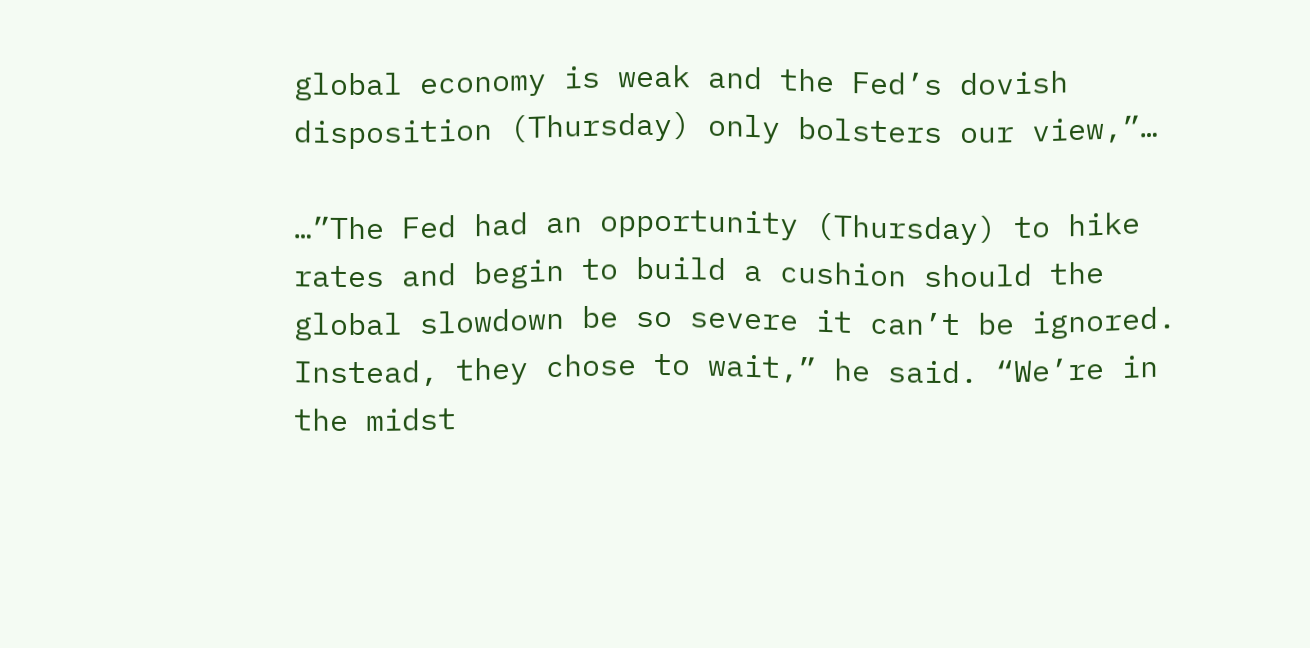global economy is weak and the Fed’s dovish disposition (Thursday) only bolsters our view,”…

…”The Fed had an opportunity (Thursday) to hike rates and begin to build a cushion should the global slowdown be so severe it can’t be ignored. Instead, they chose to wait,” he said. “We’re in the midst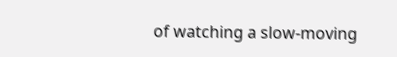of watching a slow-moving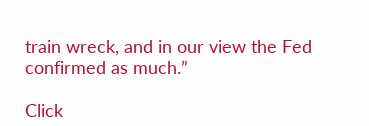train wreck, and in our view the Fed confirmed as much.”

Click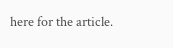here for the article.